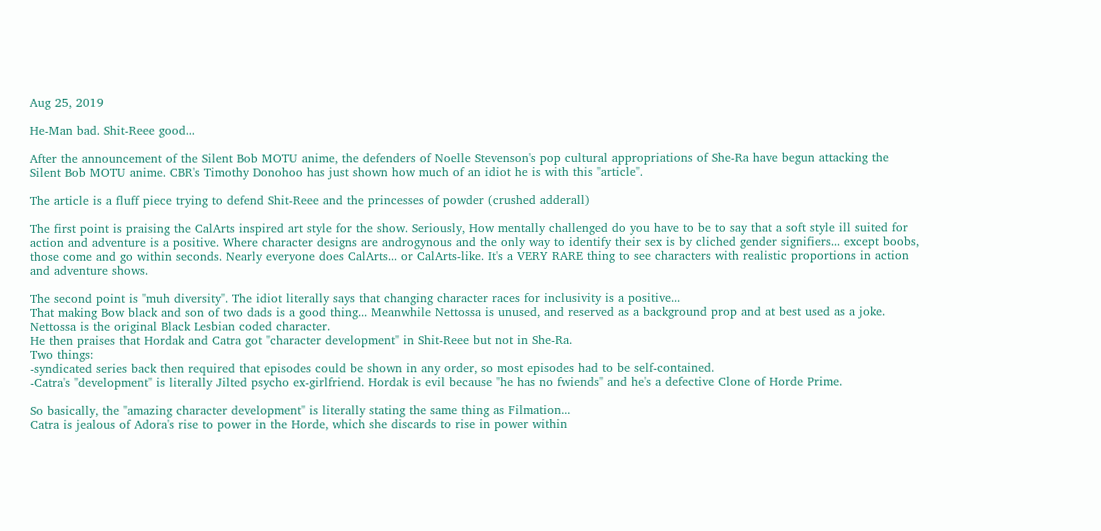Aug 25, 2019

He-Man bad. Shit-Reee good...

After the announcement of the Silent Bob MOTU anime, the defenders of Noelle Stevenson's pop cultural appropriations of She-Ra have begun attacking the Silent Bob MOTU anime. CBR's Timothy Donohoo has just shown how much of an idiot he is with this "article".

The article is a fluff piece trying to defend Shit-Reee and the princesses of powder (crushed adderall)

The first point is praising the CalArts inspired art style for the show. Seriously, How mentally challenged do you have to be to say that a soft style ill suited for action and adventure is a positive. Where character designs are androgynous and the only way to identify their sex is by cliched gender signifiers... except boobs, those come and go within seconds. Nearly everyone does CalArts... or CalArts-like. It's a VERY RARE thing to see characters with realistic proportions in action and adventure shows.

The second point is "muh diversity". The idiot literally says that changing character races for inclusivity is a positive...
That making Bow black and son of two dads is a good thing... Meanwhile Nettossa is unused, and reserved as a background prop and at best used as a joke.
Nettossa is the original Black Lesbian coded character.
He then praises that Hordak and Catra got "character development" in Shit-Reee but not in She-Ra.
Two things:
-syndicated series back then required that episodes could be shown in any order, so most episodes had to be self-contained.
-Catra's "development" is literally Jilted psycho ex-girlfriend. Hordak is evil because "he has no fwiends" and he's a defective Clone of Horde Prime.

So basically, the "amazing character development" is literally stating the same thing as Filmation...
Catra is jealous of Adora's rise to power in the Horde, which she discards to rise in power within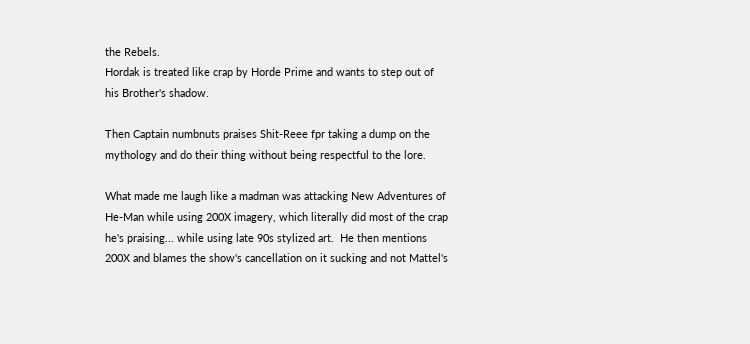the Rebels.
Hordak is treated like crap by Horde Prime and wants to step out of his Brother's shadow.

Then Captain numbnuts praises Shit-Reee fpr taking a dump on the mythology and do their thing without being respectful to the lore.

What made me laugh like a madman was attacking New Adventures of He-Man while using 200X imagery, which literally did most of the crap he's praising... while using late 90s stylized art.  He then mentions 200X and blames the show's cancellation on it sucking and not Mattel's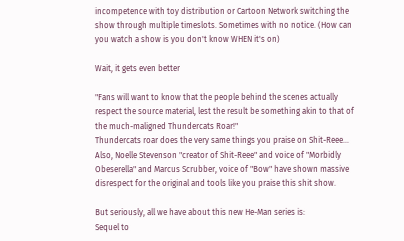incompetence with toy distribution or Cartoon Network switching the show through multiple timeslots. Sometimes with no notice. (How can you watch a show is you don't know WHEN it's on)

Wait, it gets even better

"Fans will want to know that the people behind the scenes actually respect the source material, lest the result be something akin to that of the much-maligned Thundercats Roar!"
Thundercats roar does the very same things you praise on Shit-Reee... Also, Noelle Stevenson "creator of Shit-Reee" and voice of "Morbidly Obeserella" and Marcus Scrubber, voice of "Bow" have shown massive disrespect for the original and tools like you praise this shit show.

But seriously, all we have about this new He-Man series is:
Sequel to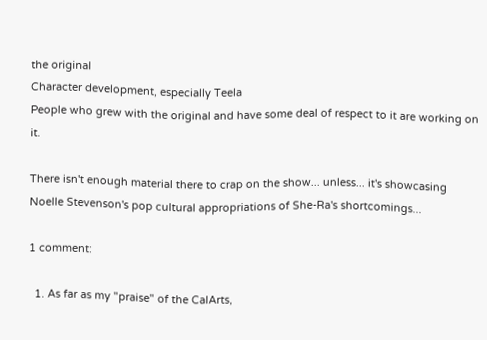the original
Character development, especially Teela
People who grew with the original and have some deal of respect to it are working on it.

There isn't enough material there to crap on the show... unless... it's showcasing Noelle Stevenson's pop cultural appropriations of She-Ra's shortcomings...

1 comment:

  1. As far as my "praise" of the CalArts,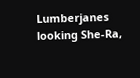Lumberjanes looking She-Ra,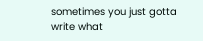sometimes you just gotta write what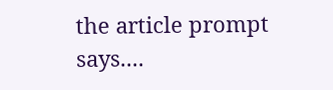the article prompt says....